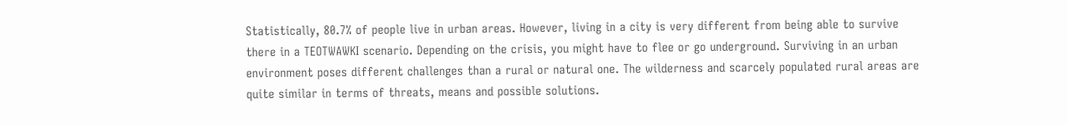Statistically, 80.7% of people live in urban areas. However, living in a city is very different from being able to survive there in a TEOTWAWKI scenario. Depending on the crisis, you might have to flee or go underground. Surviving in an urban environment poses different challenges than a rural or natural one. The wilderness and scarcely populated rural areas are quite similar in terms of threats, means and possible solutions.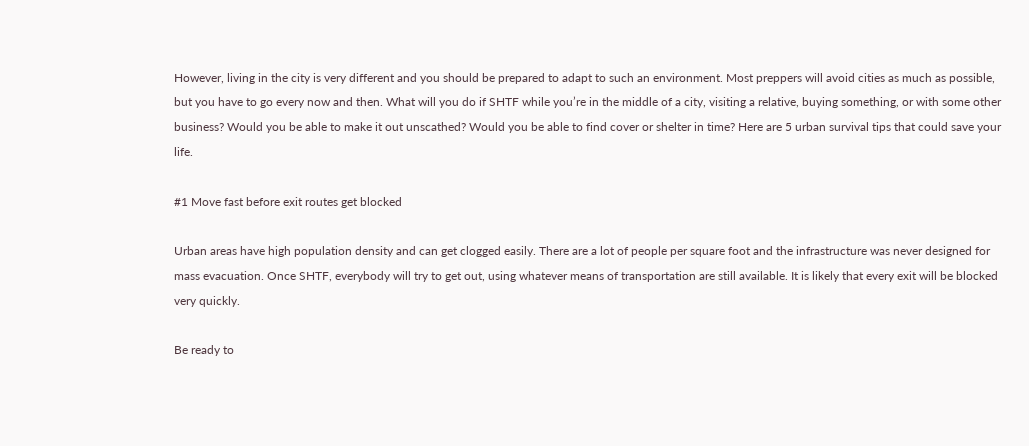However, living in the city is very different and you should be prepared to adapt to such an environment. Most preppers will avoid cities as much as possible, but you have to go every now and then. What will you do if SHTF while you’re in the middle of a city, visiting a relative, buying something, or with some other business? Would you be able to make it out unscathed? Would you be able to find cover or shelter in time? Here are 5 urban survival tips that could save your life.

#1 Move fast before exit routes get blocked

Urban areas have high population density and can get clogged easily. There are a lot of people per square foot and the infrastructure was never designed for mass evacuation. Once SHTF, everybody will try to get out, using whatever means of transportation are still available. It is likely that every exit will be blocked very quickly.

Be ready to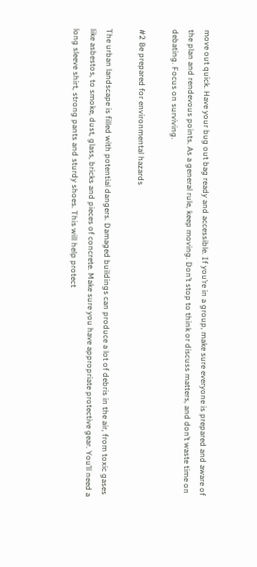move out quick. Have your bug out bag ready and accessible. If you’re in a group, make sure everyone is prepared and aware of the plan and rendevous points. As a general rule, keep moving. Don’t stop to think or discuss matters, and don’t waste time on debating. Focus on surviving.

#2 Be prepared for environmental hazards

The urban landscape is filled with potential dangers. Damaged buildings can produce a lot of debris in the air, from toxic gases like asbestos, to smoke, dust, glass, bricks and pieces of concrete. Make sure you have appropriate protective gear. You’ll need a long sleeve shirt, strong pants and sturdy shoes. This will help protect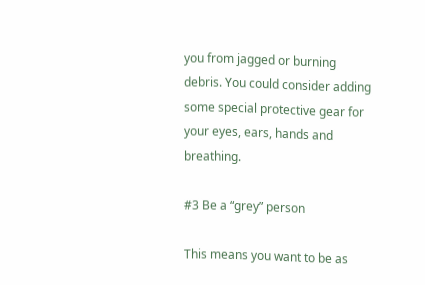you from jagged or burning debris. You could consider adding some special protective gear for your eyes, ears, hands and breathing.

#3 Be a “grey” person

This means you want to be as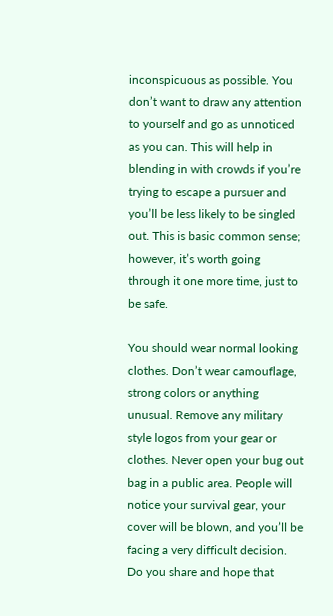inconspicuous as possible. You don’t want to draw any attention to yourself and go as unnoticed as you can. This will help in blending in with crowds if you’re trying to escape a pursuer and you’ll be less likely to be singled out. This is basic common sense; however, it’s worth going through it one more time, just to be safe.

You should wear normal looking clothes. Don’t wear camouflage, strong colors or anything unusual. Remove any military style logos from your gear or clothes. Never open your bug out bag in a public area. People will notice your survival gear, your cover will be blown, and you’ll be facing a very difficult decision. Do you share and hope that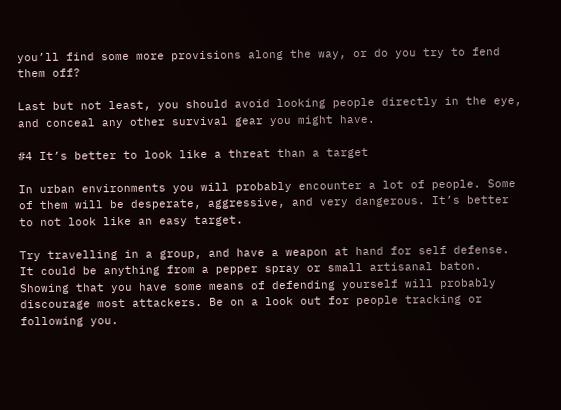you’ll find some more provisions along the way, or do you try to fend them off?

Last but not least, you should avoid looking people directly in the eye, and conceal any other survival gear you might have.

#4 It’s better to look like a threat than a target

In urban environments you will probably encounter a lot of people. Some of them will be desperate, aggressive, and very dangerous. It’s better to not look like an easy target.

Try travelling in a group, and have a weapon at hand for self defense. It could be anything from a pepper spray or small artisanal baton. Showing that you have some means of defending yourself will probably discourage most attackers. Be on a look out for people tracking or following you.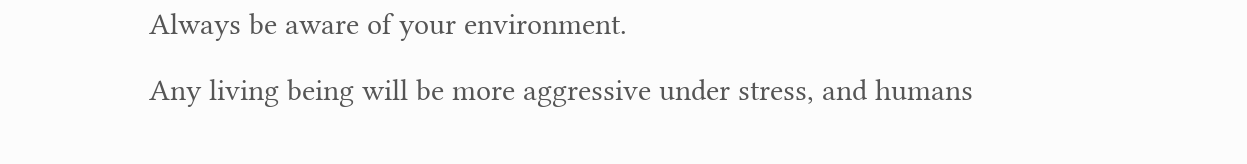Always be aware of your environment.

Any living being will be more aggressive under stress, and humans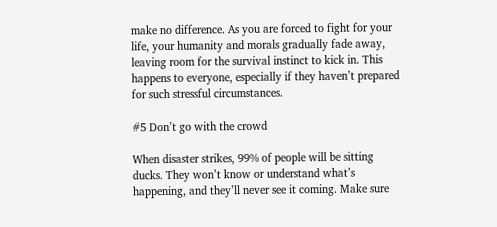make no difference. As you are forced to fight for your life, your humanity and morals gradually fade away, leaving room for the survival instinct to kick in. This happens to everyone, especially if they haven’t prepared for such stressful circumstances.

#5 Don’t go with the crowd

When disaster strikes, 99% of people will be sitting ducks. They won’t know or understand what’s happening, and they’ll never see it coming. Make sure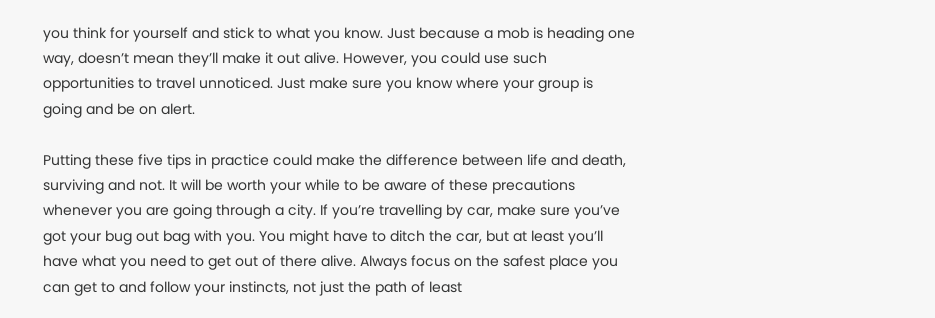you think for yourself and stick to what you know. Just because a mob is heading one way, doesn’t mean they’ll make it out alive. However, you could use such opportunities to travel unnoticed. Just make sure you know where your group is going and be on alert.

Putting these five tips in practice could make the difference between life and death, surviving and not. It will be worth your while to be aware of these precautions whenever you are going through a city. If you’re travelling by car, make sure you’ve got your bug out bag with you. You might have to ditch the car, but at least you’ll have what you need to get out of there alive. Always focus on the safest place you can get to and follow your instincts, not just the path of least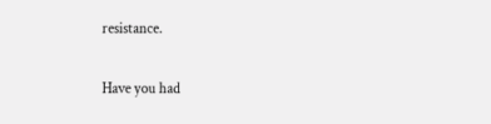resistance.

Have you had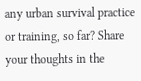any urban survival practice or training, so far? Share your thoughts in the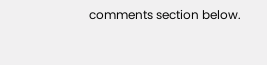comments section below.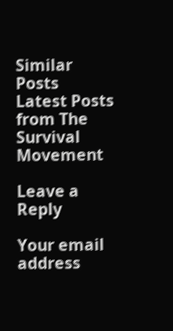Similar Posts
Latest Posts from The Survival Movement

Leave a Reply

Your email address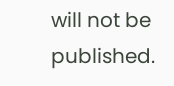will not be published.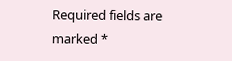Required fields are marked *